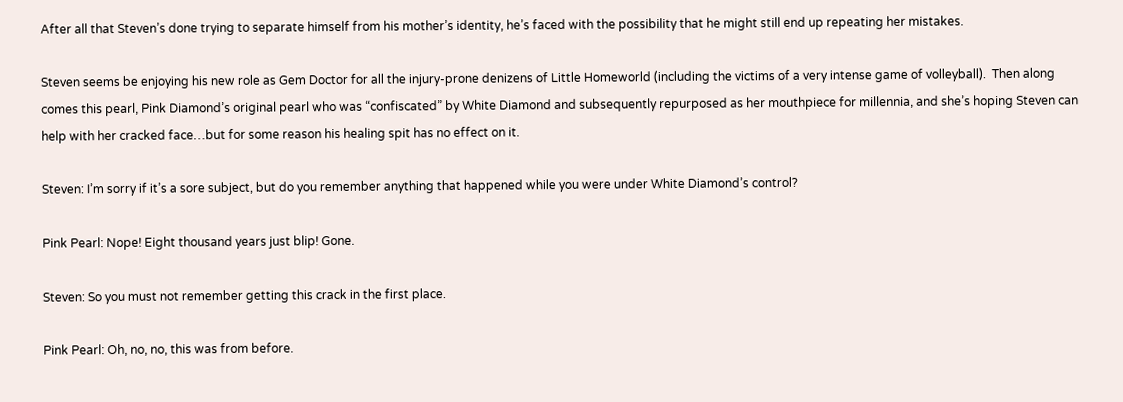After all that Steven’s done trying to separate himself from his mother’s identity, he’s faced with the possibility that he might still end up repeating her mistakes.

Steven seems be enjoying his new role as Gem Doctor for all the injury-prone denizens of Little Homeworld (including the victims of a very intense game of volleyball).  Then along comes this pearl, Pink Diamond’s original pearl who was “confiscated” by White Diamond and subsequently repurposed as her mouthpiece for millennia, and she’s hoping Steven can help with her cracked face…but for some reason his healing spit has no effect on it.

Steven: I’m sorry if it’s a sore subject, but do you remember anything that happened while you were under White Diamond’s control?

Pink Pearl: Nope! Eight thousand years just blip! Gone.

Steven: So you must not remember getting this crack in the first place.

Pink Pearl: Oh, no, no, this was from before.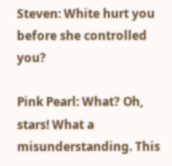Steven: White hurt you before she controlled you?

Pink Pearl: What? Oh, stars! What a misunderstanding. This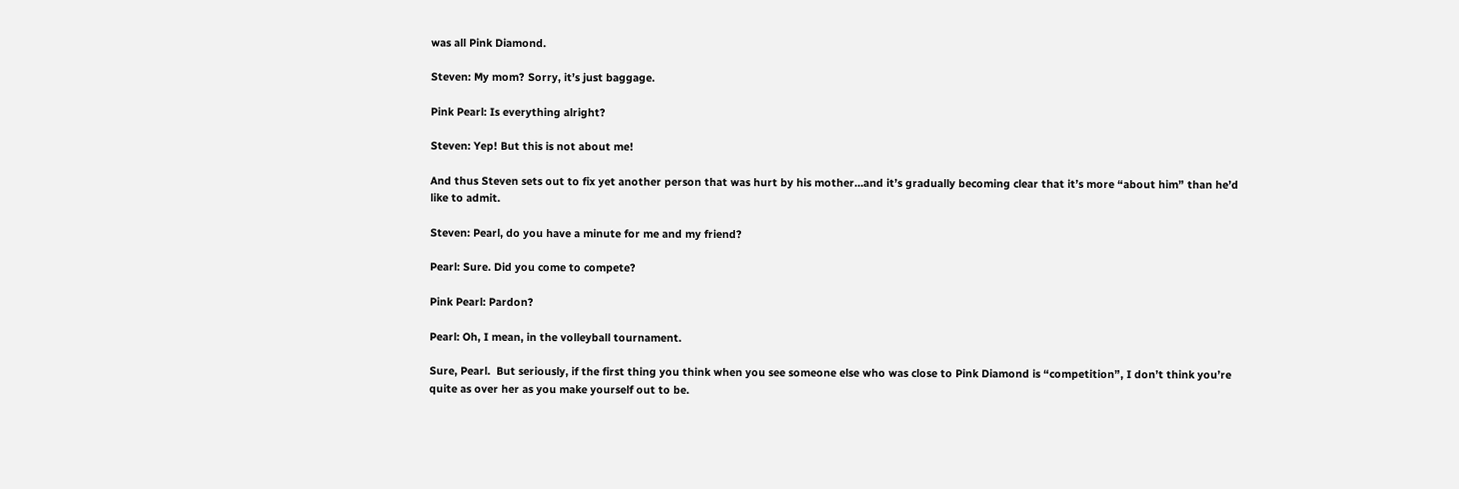was all Pink Diamond.

Steven: My mom? Sorry, it’s just baggage.

Pink Pearl: Is everything alright?

Steven: Yep! But this is not about me!

And thus Steven sets out to fix yet another person that was hurt by his mother…and it’s gradually becoming clear that it’s more “about him” than he’d like to admit.

Steven: Pearl, do you have a minute for me and my friend?

Pearl: Sure. Did you come to compete?

Pink Pearl: Pardon?

Pearl: Oh, I mean, in the volleyball tournament.

Sure, Pearl.  But seriously, if the first thing you think when you see someone else who was close to Pink Diamond is “competition”, I don’t think you’re quite as over her as you make yourself out to be.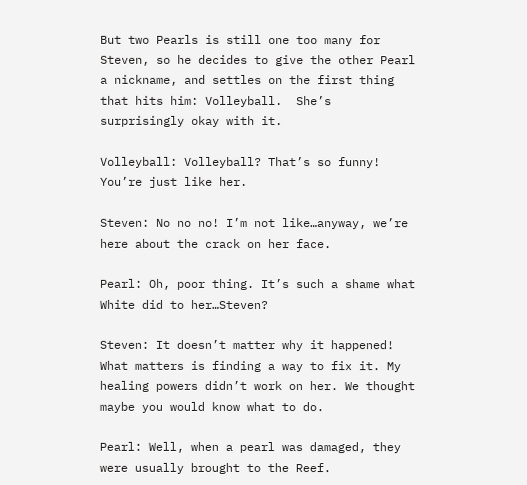But two Pearls is still one too many for Steven, so he decides to give the other Pearl a nickname, and settles on the first thing that hits him: Volleyball.  She’s surprisingly okay with it.

Volleyball: Volleyball? That’s so funny! You’re just like her.

Steven: No no no! I’m not like…anyway, we’re here about the crack on her face.

Pearl: Oh, poor thing. It’s such a shame what White did to her…Steven?

Steven: It doesn’t matter why it happened! What matters is finding a way to fix it. My healing powers didn’t work on her. We thought maybe you would know what to do.

Pearl: Well, when a pearl was damaged, they were usually brought to the Reef.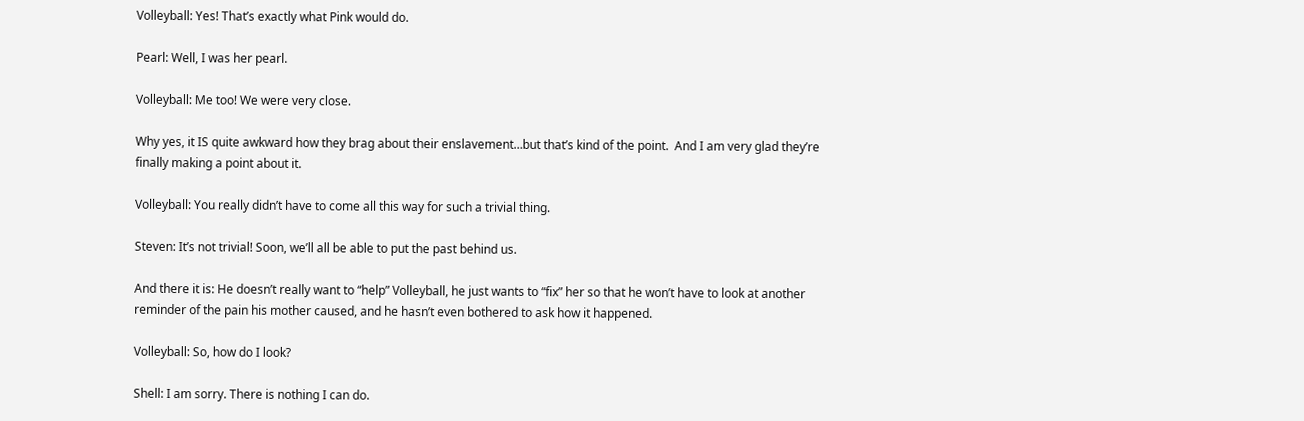Volleyball: Yes! That’s exactly what Pink would do.

Pearl: Well, I was her pearl.

Volleyball: Me too! We were very close.

Why yes, it IS quite awkward how they brag about their enslavement…but that’s kind of the point.  And I am very glad they’re finally making a point about it.

Volleyball: You really didn’t have to come all this way for such a trivial thing.

Steven: It’s not trivial! Soon, we’ll all be able to put the past behind us.

And there it is: He doesn’t really want to “help” Volleyball, he just wants to “fix” her so that he won’t have to look at another reminder of the pain his mother caused, and he hasn’t even bothered to ask how it happened.

Volleyball: So, how do I look?

Shell: I am sorry. There is nothing I can do.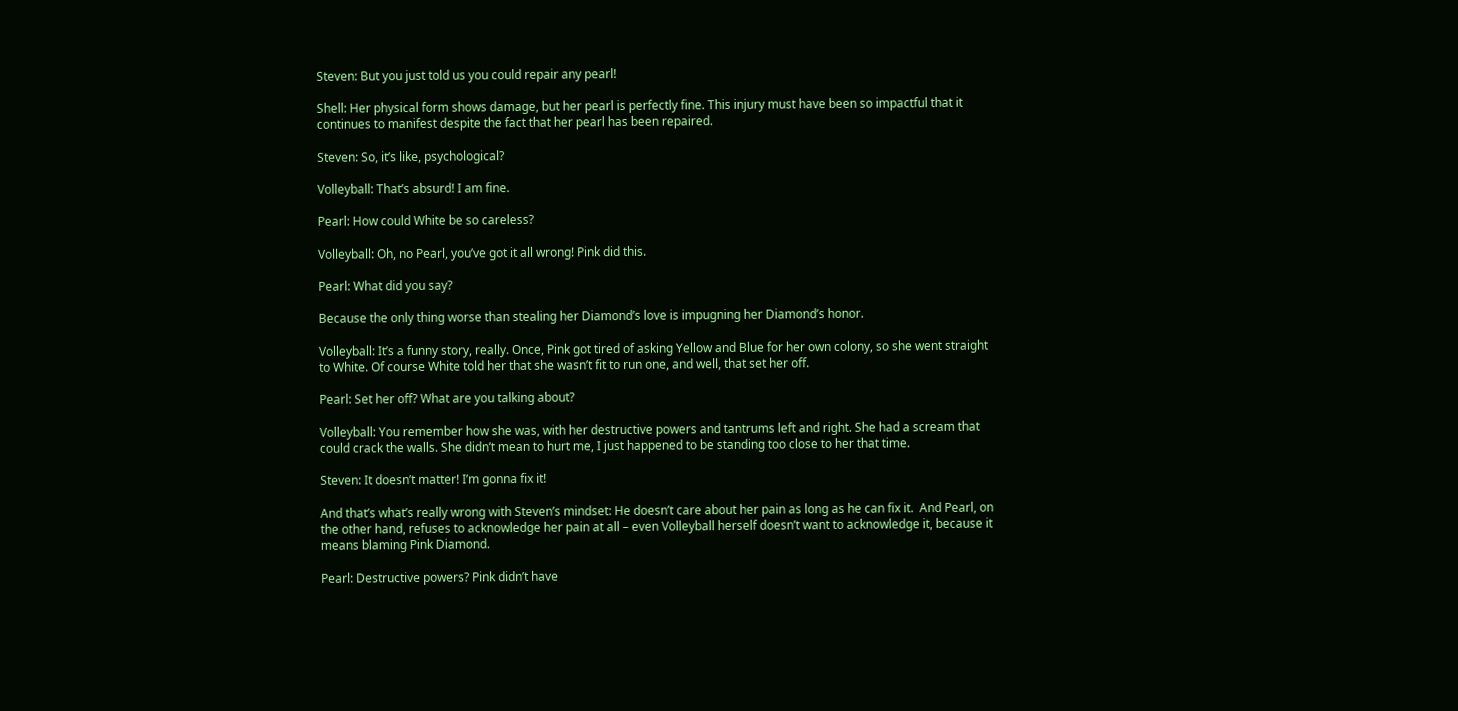Steven: But you just told us you could repair any pearl!

Shell: Her physical form shows damage, but her pearl is perfectly fine. This injury must have been so impactful that it continues to manifest despite the fact that her pearl has been repaired.

Steven: So, it’s like, psychological?

Volleyball: That’s absurd! I am fine.

Pearl: How could White be so careless?

Volleyball: Oh, no Pearl, you’ve got it all wrong! Pink did this.

Pearl: What did you say?

Because the only thing worse than stealing her Diamond’s love is impugning her Diamond’s honor.

Volleyball: It’s a funny story, really. Once, Pink got tired of asking Yellow and Blue for her own colony, so she went straight to White. Of course White told her that she wasn’t fit to run one, and well, that set her off.

Pearl: Set her off? What are you talking about?

Volleyball: You remember how she was, with her destructive powers and tantrums left and right. She had a scream that could crack the walls. She didn’t mean to hurt me, I just happened to be standing too close to her that time.

Steven: It doesn’t matter! I’m gonna fix it!

And that’s what’s really wrong with Steven’s mindset: He doesn’t care about her pain as long as he can fix it.  And Pearl, on the other hand, refuses to acknowledge her pain at all – even Volleyball herself doesn’t want to acknowledge it, because it means blaming Pink Diamond.

Pearl: Destructive powers? Pink didn’t have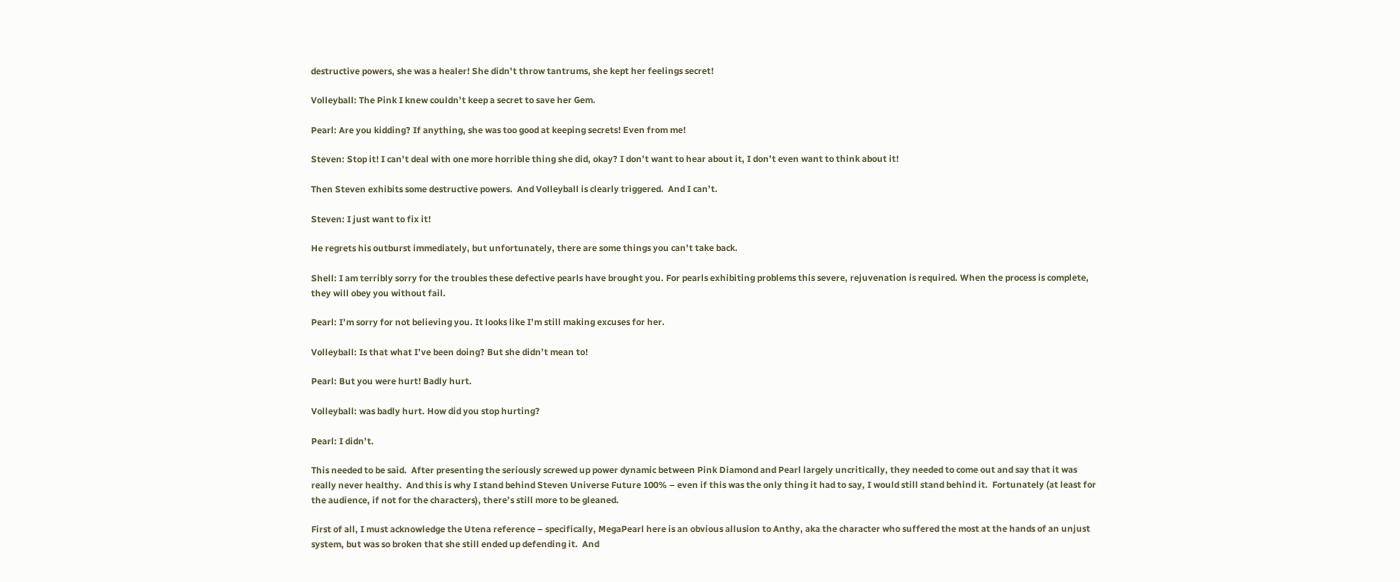destructive powers, she was a healer! She didn’t throw tantrums, she kept her feelings secret!

Volleyball: The Pink I knew couldn’t keep a secret to save her Gem.

Pearl: Are you kidding? If anything, she was too good at keeping secrets! Even from me!

Steven: Stop it! I can’t deal with one more horrible thing she did, okay? I don’t want to hear about it, I don’t even want to think about it!

Then Steven exhibits some destructive powers.  And Volleyball is clearly triggered.  And I can’t.

Steven: I just want to fix it!

He regrets his outburst immediately, but unfortunately, there are some things you can’t take back.

Shell: I am terribly sorry for the troubles these defective pearls have brought you. For pearls exhibiting problems this severe, rejuvenation is required. When the process is complete, they will obey you without fail.

Pearl: I’m sorry for not believing you. It looks like I’m still making excuses for her.

Volleyball: Is that what I’ve been doing? But she didn’t mean to!

Pearl: But you were hurt! Badly hurt.

Volleyball: was badly hurt. How did you stop hurting?

Pearl: I didn’t.

This needed to be said.  After presenting the seriously screwed up power dynamic between Pink Diamond and Pearl largely uncritically, they needed to come out and say that it was really never healthy.  And this is why I stand behind Steven Universe Future 100% – even if this was the only thing it had to say, I would still stand behind it.  Fortunately (at least for the audience, if not for the characters), there’s still more to be gleaned.

First of all, I must acknowledge the Utena reference – specifically, MegaPearl here is an obvious allusion to Anthy, aka the character who suffered the most at the hands of an unjust system, but was so broken that she still ended up defending it.  And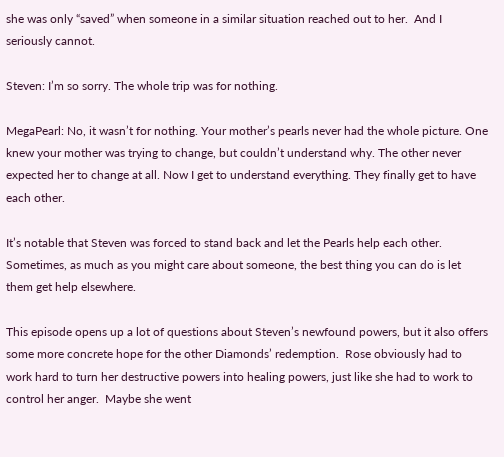she was only “saved” when someone in a similar situation reached out to her.  And I seriously cannot.

Steven: I’m so sorry. The whole trip was for nothing.

MegaPearl: No, it wasn’t for nothing. Your mother’s pearls never had the whole picture. One knew your mother was trying to change, but couldn’t understand why. The other never expected her to change at all. Now I get to understand everything. They finally get to have each other.

It’s notable that Steven was forced to stand back and let the Pearls help each other.  Sometimes, as much as you might care about someone, the best thing you can do is let them get help elsewhere.

This episode opens up a lot of questions about Steven’s newfound powers, but it also offers some more concrete hope for the other Diamonds’ redemption.  Rose obviously had to work hard to turn her destructive powers into healing powers, just like she had to work to control her anger.  Maybe she went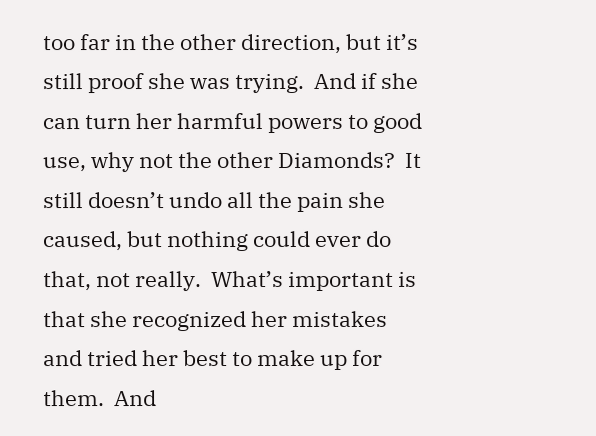too far in the other direction, but it’s still proof she was trying.  And if she can turn her harmful powers to good use, why not the other Diamonds?  It still doesn’t undo all the pain she caused, but nothing could ever do that, not really.  What’s important is that she recognized her mistakes and tried her best to make up for them.  And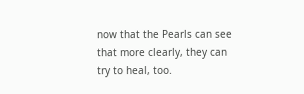now that the Pearls can see that more clearly, they can try to heal, too.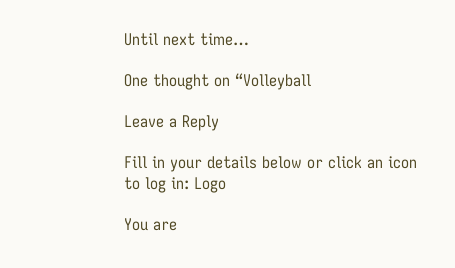Until next time…

One thought on “Volleyball

Leave a Reply

Fill in your details below or click an icon to log in: Logo

You are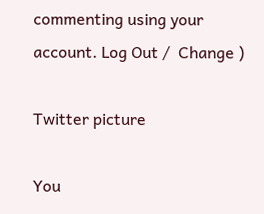commenting using your account. Log Out /  Change )

Twitter picture

You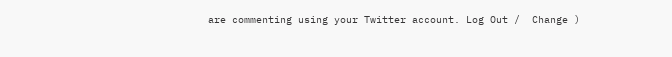are commenting using your Twitter account. Log Out /  Change )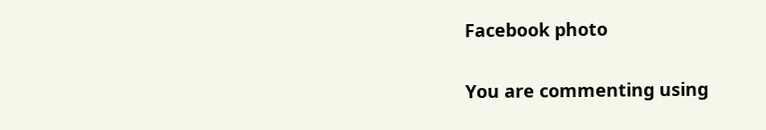Facebook photo

You are commenting using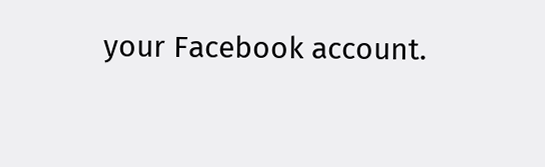your Facebook account.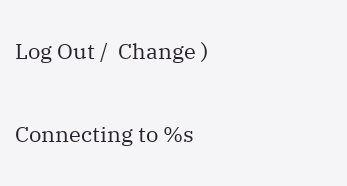Log Out /  Change )

Connecting to %s